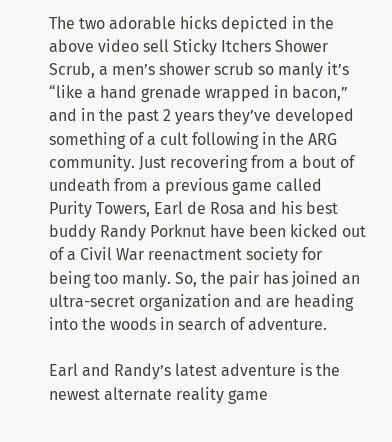The two adorable hicks depicted in the above video sell Sticky Itchers Shower Scrub, a men’s shower scrub so manly it’s “like a hand grenade wrapped in bacon,” and in the past 2 years they’ve developed something of a cult following in the ARG community. Just recovering from a bout of undeath from a previous game called Purity Towers, Earl de Rosa and his best buddy Randy Porknut have been kicked out of a Civil War reenactment society for being too manly. So, the pair has joined an ultra-secret organization and are heading into the woods in search of adventure.

Earl and Randy’s latest adventure is the newest alternate reality game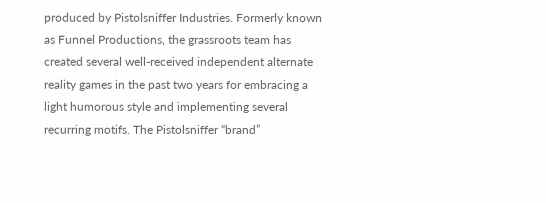produced by Pistolsniffer Industries. Formerly known as Funnel Productions, the grassroots team has created several well-received independent alternate reality games in the past two years for embracing a light humorous style and implementing several recurring motifs. The Pistolsniffer “brand”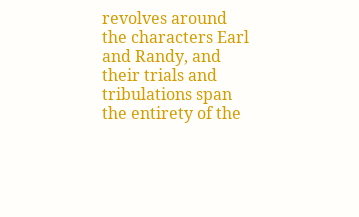revolves around the characters Earl and Randy, and their trials and tribulations span the entirety of the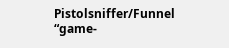Pistolsniffer/Funnel “game-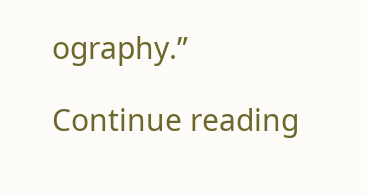ography.”

Continue reading